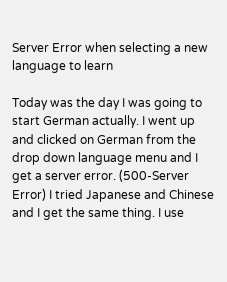Server Error when selecting a new language to learn

Today was the day I was going to start German actually. I went up and clicked on German from the drop down language menu and I get a server error. (500-Server Error) I tried Japanese and Chinese and I get the same thing. I use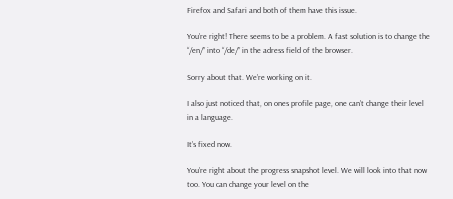Firefox and Safari and both of them have this issue.

You’re right! There seems to be a problem. A fast solution is to change the “/en/” into “/de/” in the adress field of the browser.

Sorry about that. We’re working on it.

I also just noticed that, on ones profile page, one can’t change their level in a language.

It’s fixed now.

You’re right about the progress snapshot level. We will look into that now too. You can change your level on the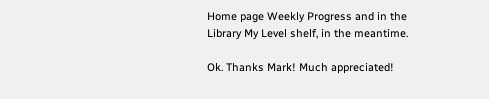Home page Weekly Progress and in the Library My Level shelf, in the meantime.

Ok. Thanks Mark! Much appreciated!